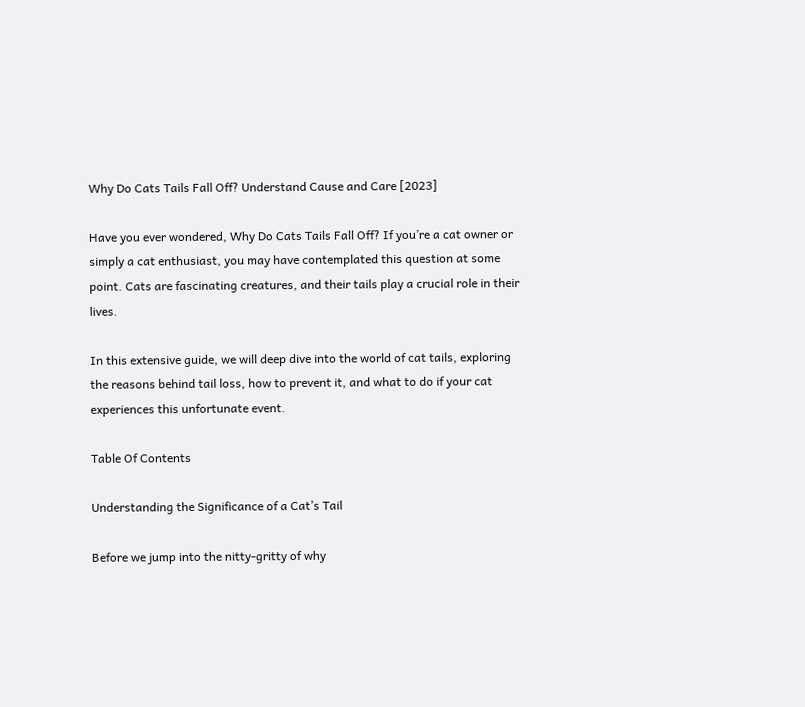Why Do Cats Tails Fall Off? Understand Cause and Care [2023]

Have you ever wondered, Why Do Cats Tails Fall Off? If you’re a cat owner or simply a cat enthusiast, you may have contemplated this question at some point. Cats are fascinating creatures, and their tails play a crucial role in their lives.

In this extensive guide, we will deep dive into the world of cat tails, exploring the reasons behind tail loss, how to prevent it, and what to do if your cat experiences this unfortunate event.

Table Of Contents

Understanding the Significance of a Cat’s Tail

Before we jump into the nitty-gritty of why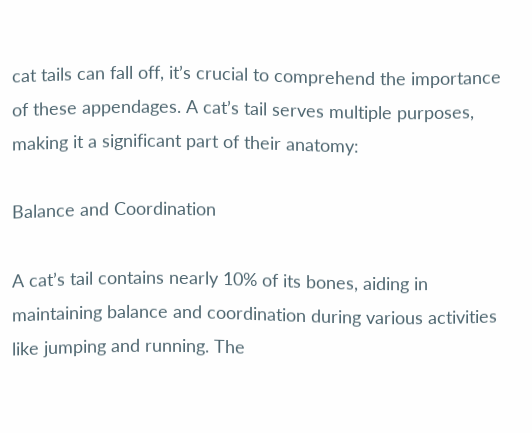cat tails can fall off, it’s crucial to comprehend the importance of these appendages. A cat’s tail serves multiple purposes, making it a significant part of their anatomy:

Balance and Coordination

A cat’s tail contains nearly 10% of its bones, aiding in maintaining balance and coordination during various activities like jumping and running. The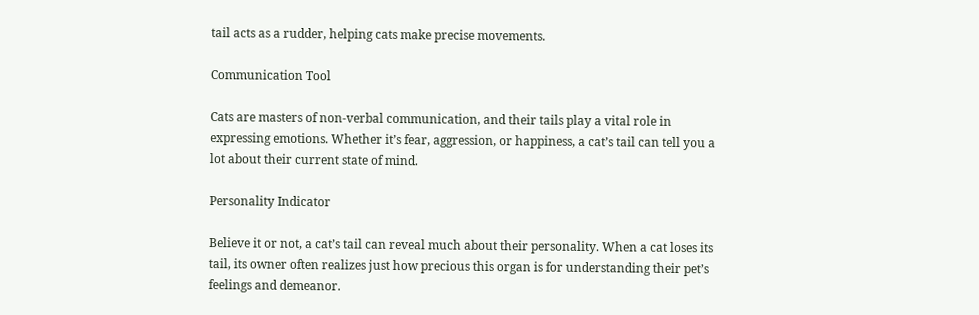tail acts as a rudder, helping cats make precise movements.

Communication Tool

Cats are masters of non-verbal communication, and their tails play a vital role in expressing emotions. Whether it’s fear, aggression, or happiness, a cat’s tail can tell you a lot about their current state of mind.

Personality Indicator

Believe it or not, a cat’s tail can reveal much about their personality. When a cat loses its tail, its owner often realizes just how precious this organ is for understanding their pet’s feelings and demeanor.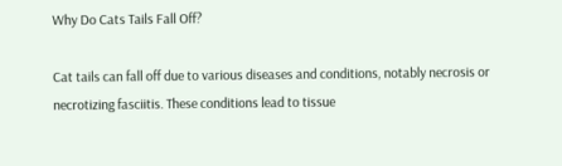Why Do Cats Tails Fall Off?

Cat tails can fall off due to various diseases and conditions, notably necrosis or necrotizing fasciitis. These conditions lead to tissue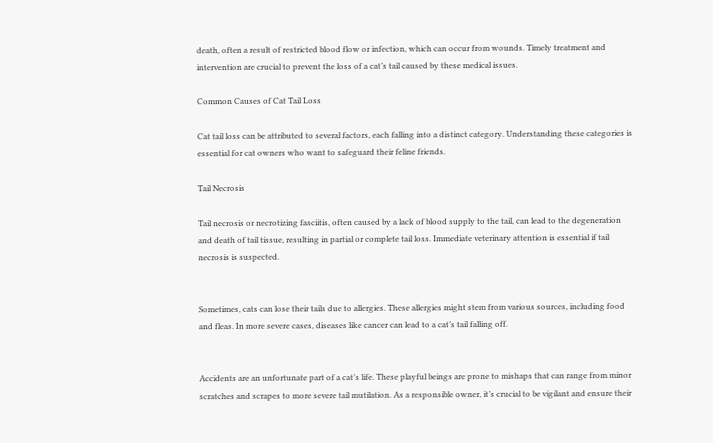death, often a result of restricted blood flow or infection, which can occur from wounds. Timely treatment and intervention are crucial to prevent the loss of a cat’s tail caused by these medical issues.

Common Causes of Cat Tail Loss

Cat tail loss can be attributed to several factors, each falling into a distinct category. Understanding these categories is essential for cat owners who want to safeguard their feline friends.

Tail Necrosis

Tail necrosis or necrotizing fasciitis, often caused by a lack of blood supply to the tail, can lead to the degeneration and death of tail tissue, resulting in partial or complete tail loss. Immediate veterinary attention is essential if tail necrosis is suspected.


Sometimes, cats can lose their tails due to allergies. These allergies might stem from various sources, including food and fleas. In more severe cases, diseases like cancer can lead to a cat’s tail falling off.


Accidents are an unfortunate part of a cat’s life. These playful beings are prone to mishaps that can range from minor scratches and scrapes to more severe tail mutilation. As a responsible owner, it’s crucial to be vigilant and ensure their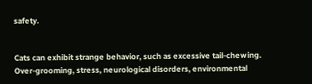safety.


Cats can exhibit strange behavior, such as excessive tail-chewing. Over-grooming, stress, neurological disorders, environmental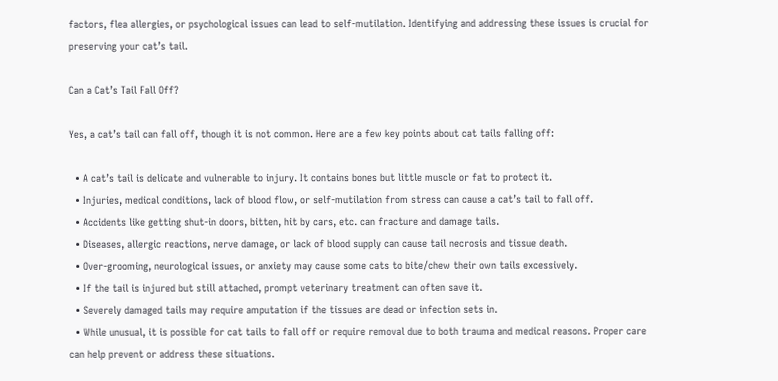factors, flea allergies, or psychological issues can lead to self-mutilation. Identifying and addressing these issues is crucial for preserving your cat’s tail.

Can a Cat’s Tail Fall Off?

Yes, a cat’s tail can fall off, though it is not common. Here are a few key points about cat tails falling off:

  • A cat’s tail is delicate and vulnerable to injury. It contains bones but little muscle or fat to protect it.
  • Injuries, medical conditions, lack of blood flow, or self-mutilation from stress can cause a cat’s tail to fall off.
  • Accidents like getting shut-in doors, bitten, hit by cars, etc. can fracture and damage tails.
  • Diseases, allergic reactions, nerve damage, or lack of blood supply can cause tail necrosis and tissue death.
  • Over-grooming, neurological issues, or anxiety may cause some cats to bite/chew their own tails excessively.
  • If the tail is injured but still attached, prompt veterinary treatment can often save it.
  • Severely damaged tails may require amputation if the tissues are dead or infection sets in.
  • While unusual, it is possible for cat tails to fall off or require removal due to both trauma and medical reasons. Proper care can help prevent or address these situations.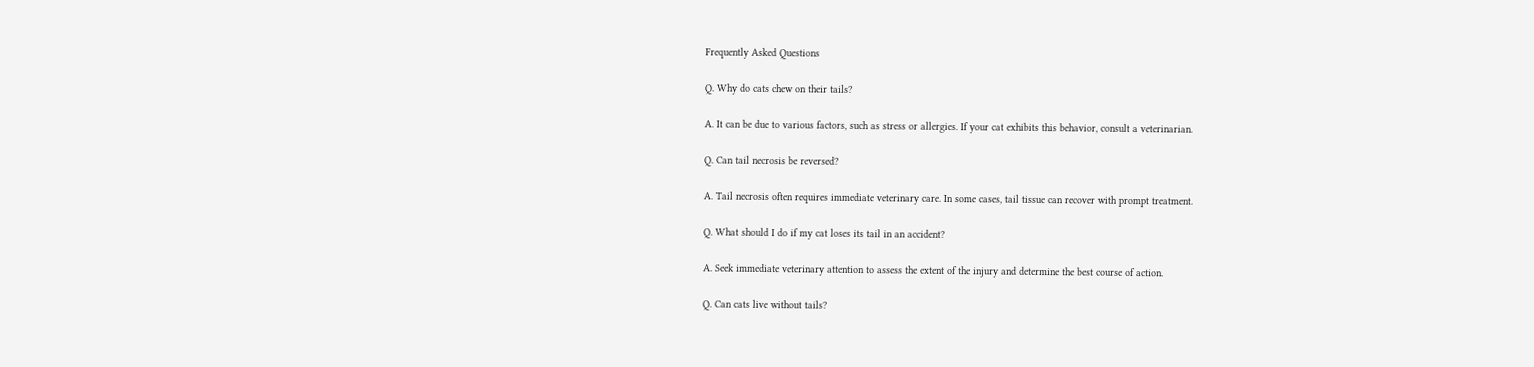Frequently Asked Questions

Q. Why do cats chew on their tails?

A. It can be due to various factors, such as stress or allergies. If your cat exhibits this behavior, consult a veterinarian.

Q. Can tail necrosis be reversed?

A. Tail necrosis often requires immediate veterinary care. In some cases, tail tissue can recover with prompt treatment.

Q. What should I do if my cat loses its tail in an accident?

A. Seek immediate veterinary attention to assess the extent of the injury and determine the best course of action.

Q. Can cats live without tails?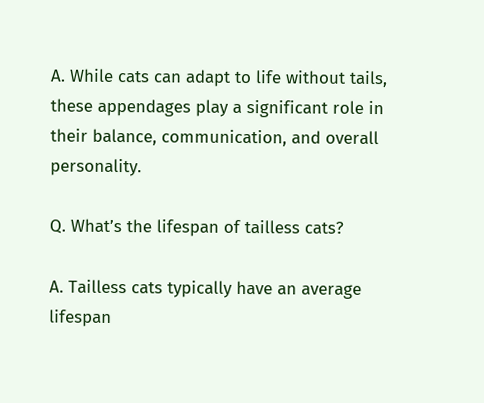A. While cats can adapt to life without tails, these appendages play a significant role in their balance, communication, and overall personality.

Q. What’s the lifespan of tailless cats?

A. Tailless cats typically have an average lifespan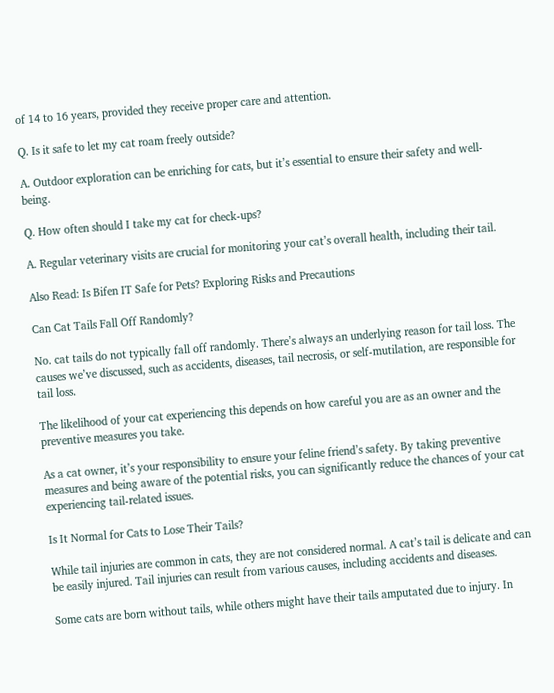of 14 to 16 years, provided they receive proper care and attention.

Q. Is it safe to let my cat roam freely outside?

A. Outdoor exploration can be enriching for cats, but it’s essential to ensure their safety and well-being.

Q. How often should I take my cat for check-ups?

A. Regular veterinary visits are crucial for monitoring your cat’s overall health, including their tail.

Also Read: Is Bifen IT Safe for Pets? Exploring Risks and Precautions

Can Cat Tails Fall Off Randomly?

No. cat tails do not typically fall off randomly. There’s always an underlying reason for tail loss. The causes we’ve discussed, such as accidents, diseases, tail necrosis, or self-mutilation, are responsible for tail loss.

The likelihood of your cat experiencing this depends on how careful you are as an owner and the preventive measures you take.

As a cat owner, it’s your responsibility to ensure your feline friend’s safety. By taking preventive measures and being aware of the potential risks, you can significantly reduce the chances of your cat experiencing tail-related issues.

Is It Normal for Cats to Lose Their Tails?

While tail injuries are common in cats, they are not considered normal. A cat’s tail is delicate and can be easily injured. Tail injuries can result from various causes, including accidents and diseases.

Some cats are born without tails, while others might have their tails amputated due to injury. In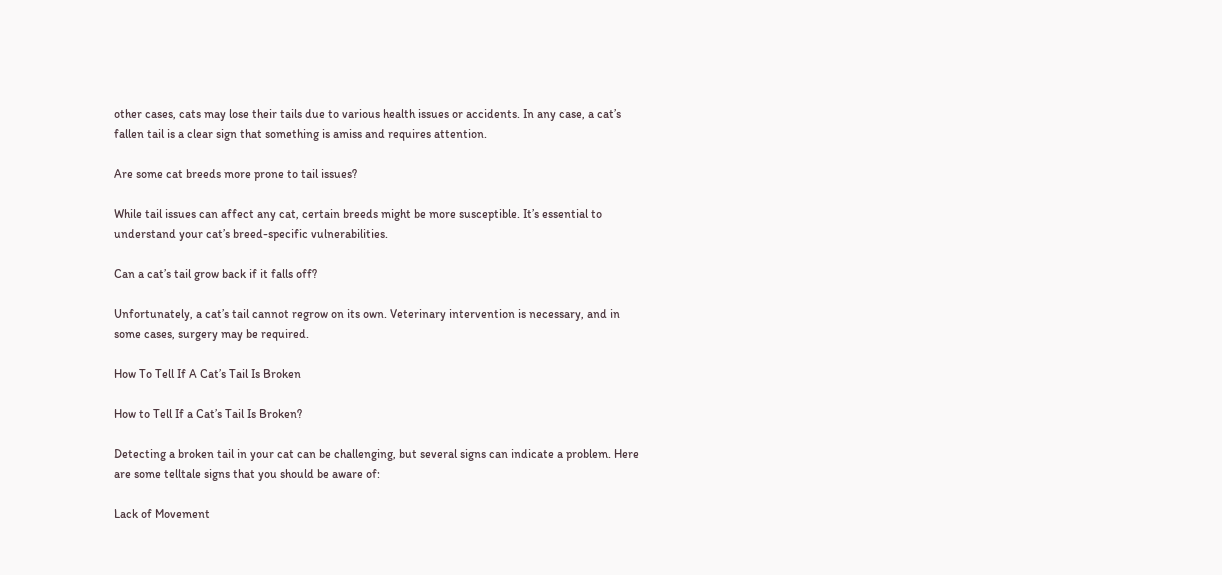other cases, cats may lose their tails due to various health issues or accidents. In any case, a cat’s fallen tail is a clear sign that something is amiss and requires attention.

Are some cat breeds more prone to tail issues?

While tail issues can affect any cat, certain breeds might be more susceptible. It’s essential to understand your cat’s breed-specific vulnerabilities.

Can a cat’s tail grow back if it falls off?

Unfortunately, a cat’s tail cannot regrow on its own. Veterinary intervention is necessary, and in some cases, surgery may be required.

How To Tell If A Cat’s Tail Is Broken

How to Tell If a Cat’s Tail Is Broken?

Detecting a broken tail in your cat can be challenging, but several signs can indicate a problem. Here are some telltale signs that you should be aware of:

Lack of Movement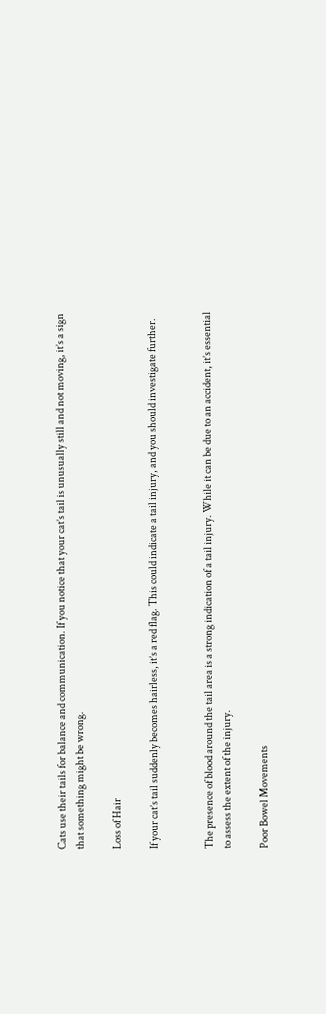Cats use their tails for balance and communication. If you notice that your cat’s tail is unusually still and not moving, it’s a sign that something might be wrong.

Loss of Hair

If your cat’s tail suddenly becomes hairless, it’s a red flag. This could indicate a tail injury, and you should investigate further.


The presence of blood around the tail area is a strong indication of a tail injury. While it can be due to an accident, it’s essential to assess the extent of the injury.

Poor Bowel Movements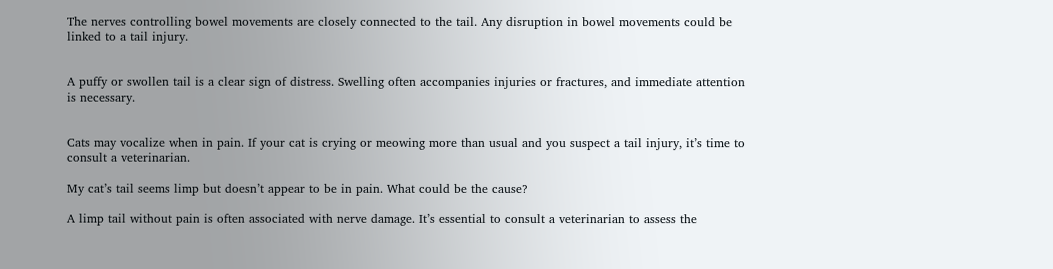The nerves controlling bowel movements are closely connected to the tail. Any disruption in bowel movements could be linked to a tail injury.


A puffy or swollen tail is a clear sign of distress. Swelling often accompanies injuries or fractures, and immediate attention is necessary.


Cats may vocalize when in pain. If your cat is crying or meowing more than usual and you suspect a tail injury, it’s time to consult a veterinarian.

My cat’s tail seems limp but doesn’t appear to be in pain. What could be the cause?

A limp tail without pain is often associated with nerve damage. It’s essential to consult a veterinarian to assess the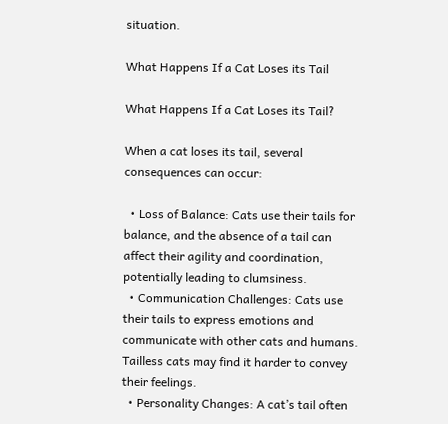situation.

What Happens If a Cat Loses its Tail

What Happens If a Cat Loses its Tail?

When a cat loses its tail, several consequences can occur:

  • Loss of Balance: Cats use their tails for balance, and the absence of a tail can affect their agility and coordination, potentially leading to clumsiness.
  • Communication Challenges: Cats use their tails to express emotions and communicate with other cats and humans. Tailless cats may find it harder to convey their feelings.
  • Personality Changes: A cat’s tail often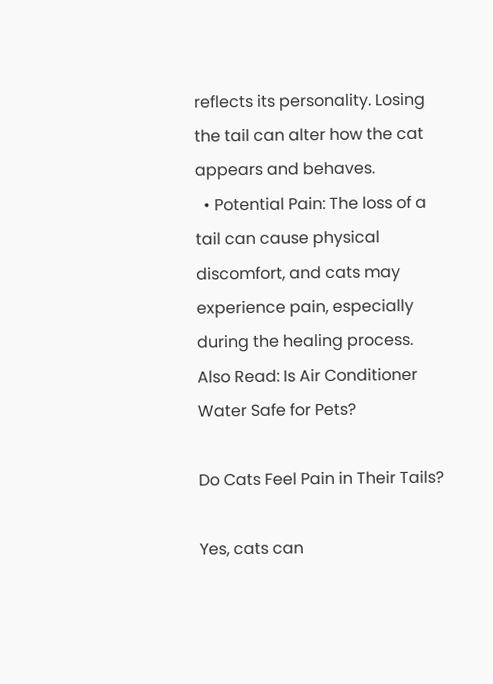reflects its personality. Losing the tail can alter how the cat appears and behaves.
  • Potential Pain: The loss of a tail can cause physical discomfort, and cats may experience pain, especially during the healing process.
Also Read: Is Air Conditioner Water Safe for Pets?

Do Cats Feel Pain in Their Tails?

Yes, cats can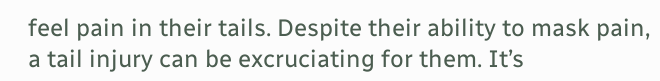feel pain in their tails. Despite their ability to mask pain, a tail injury can be excruciating for them. It’s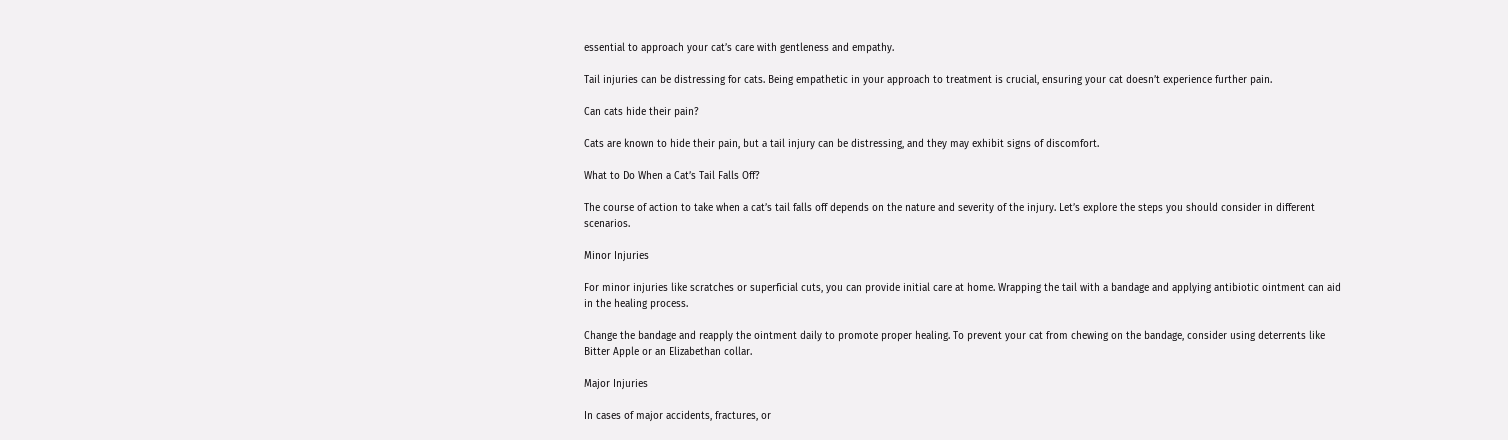essential to approach your cat’s care with gentleness and empathy.

Tail injuries can be distressing for cats. Being empathetic in your approach to treatment is crucial, ensuring your cat doesn’t experience further pain.

Can cats hide their pain?

Cats are known to hide their pain, but a tail injury can be distressing, and they may exhibit signs of discomfort.

What to Do When a Cat’s Tail Falls Off?

The course of action to take when a cat’s tail falls off depends on the nature and severity of the injury. Let’s explore the steps you should consider in different scenarios.

Minor Injuries

For minor injuries like scratches or superficial cuts, you can provide initial care at home. Wrapping the tail with a bandage and applying antibiotic ointment can aid in the healing process.

Change the bandage and reapply the ointment daily to promote proper healing. To prevent your cat from chewing on the bandage, consider using deterrents like Bitter Apple or an Elizabethan collar.

Major Injuries

In cases of major accidents, fractures, or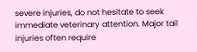severe injuries, do not hesitate to seek immediate veterinary attention. Major tail injuries often require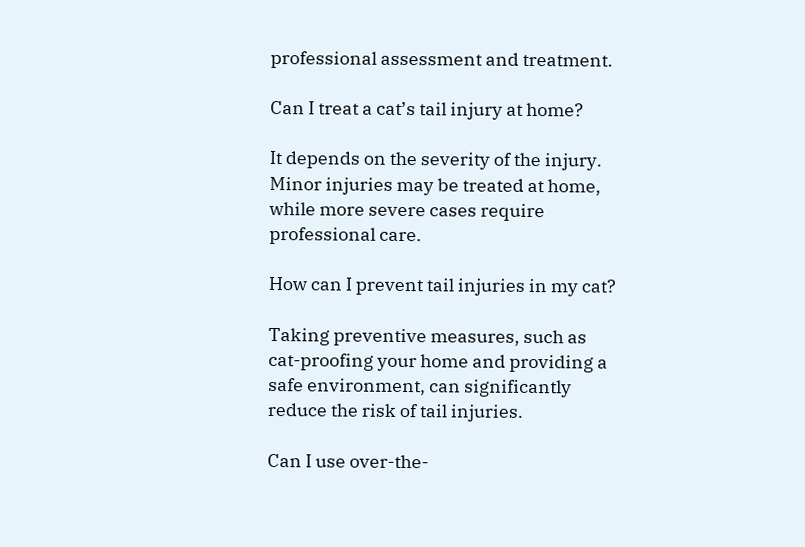professional assessment and treatment.

Can I treat a cat’s tail injury at home?

It depends on the severity of the injury. Minor injuries may be treated at home, while more severe cases require professional care.

How can I prevent tail injuries in my cat?

Taking preventive measures, such as cat-proofing your home and providing a safe environment, can significantly reduce the risk of tail injuries.

Can I use over-the-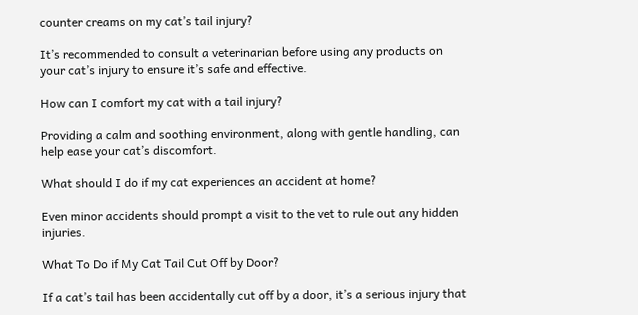counter creams on my cat’s tail injury?

It’s recommended to consult a veterinarian before using any products on your cat’s injury to ensure it’s safe and effective.

How can I comfort my cat with a tail injury?

Providing a calm and soothing environment, along with gentle handling, can help ease your cat’s discomfort.

What should I do if my cat experiences an accident at home?

Even minor accidents should prompt a visit to the vet to rule out any hidden injuries.

What To Do if My Cat Tail Cut Off by Door?

If a cat’s tail has been accidentally cut off by a door, it’s a serious injury that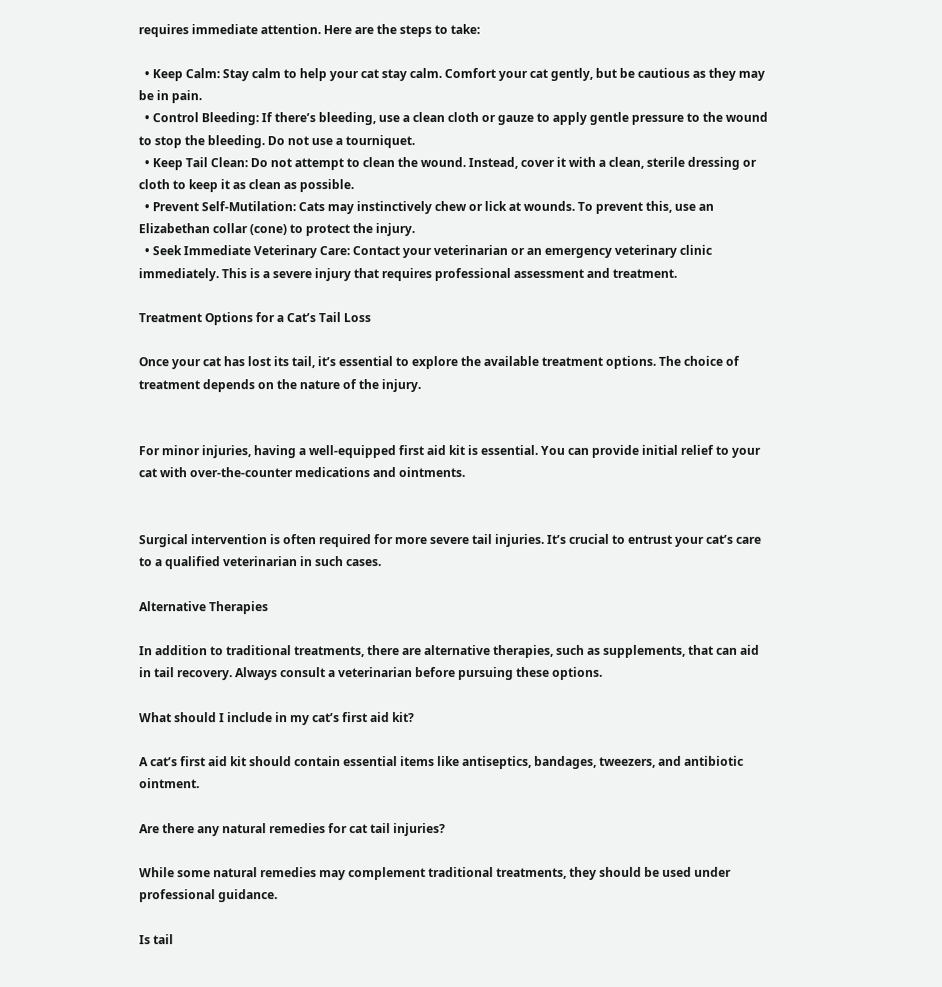requires immediate attention. Here are the steps to take:

  • Keep Calm: Stay calm to help your cat stay calm. Comfort your cat gently, but be cautious as they may be in pain.
  • Control Bleeding: If there’s bleeding, use a clean cloth or gauze to apply gentle pressure to the wound to stop the bleeding. Do not use a tourniquet.
  • Keep Tail Clean: Do not attempt to clean the wound. Instead, cover it with a clean, sterile dressing or cloth to keep it as clean as possible.
  • Prevent Self-Mutilation: Cats may instinctively chew or lick at wounds. To prevent this, use an Elizabethan collar (cone) to protect the injury.
  • Seek Immediate Veterinary Care: Contact your veterinarian or an emergency veterinary clinic immediately. This is a severe injury that requires professional assessment and treatment.

Treatment Options for a Cat’s Tail Loss

Once your cat has lost its tail, it’s essential to explore the available treatment options. The choice of treatment depends on the nature of the injury.


For minor injuries, having a well-equipped first aid kit is essential. You can provide initial relief to your cat with over-the-counter medications and ointments.


Surgical intervention is often required for more severe tail injuries. It’s crucial to entrust your cat’s care to a qualified veterinarian in such cases.

Alternative Therapies

In addition to traditional treatments, there are alternative therapies, such as supplements, that can aid in tail recovery. Always consult a veterinarian before pursuing these options.

What should I include in my cat’s first aid kit?

A cat’s first aid kit should contain essential items like antiseptics, bandages, tweezers, and antibiotic ointment.

Are there any natural remedies for cat tail injuries?

While some natural remedies may complement traditional treatments, they should be used under professional guidance.

Is tail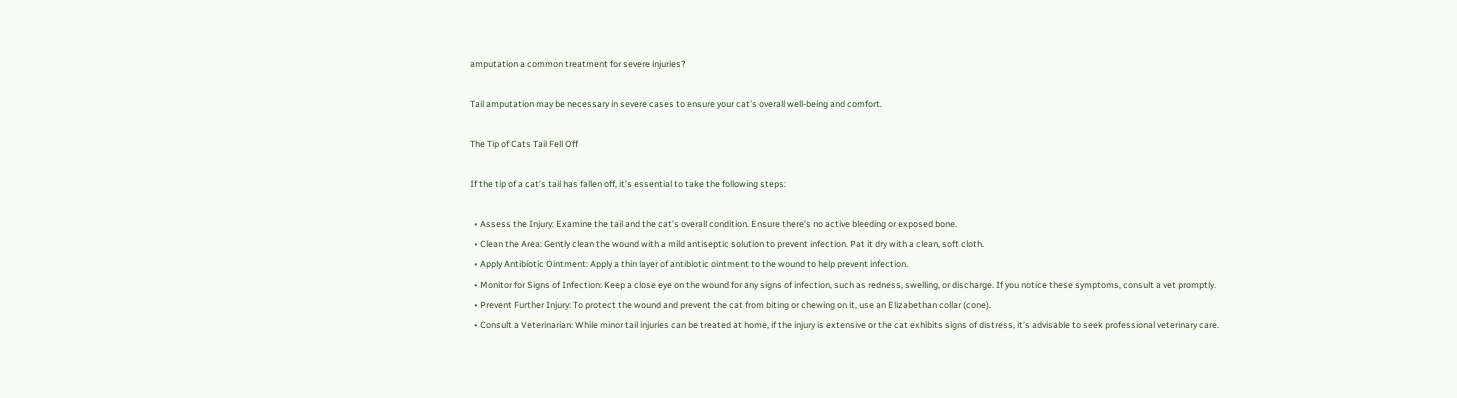amputation a common treatment for severe injuries?

Tail amputation may be necessary in severe cases to ensure your cat’s overall well-being and comfort.

The Tip of Cats Tail Fell Off

If the tip of a cat’s tail has fallen off, it’s essential to take the following steps:

  • Assess the Injury: Examine the tail and the cat’s overall condition. Ensure there’s no active bleeding or exposed bone.
  • Clean the Area: Gently clean the wound with a mild antiseptic solution to prevent infection. Pat it dry with a clean, soft cloth.
  • Apply Antibiotic Ointment: Apply a thin layer of antibiotic ointment to the wound to help prevent infection.
  • Monitor for Signs of Infection: Keep a close eye on the wound for any signs of infection, such as redness, swelling, or discharge. If you notice these symptoms, consult a vet promptly.
  • Prevent Further Injury: To protect the wound and prevent the cat from biting or chewing on it, use an Elizabethan collar (cone).
  • Consult a Veterinarian: While minor tail injuries can be treated at home, if the injury is extensive or the cat exhibits signs of distress, it’s advisable to seek professional veterinary care.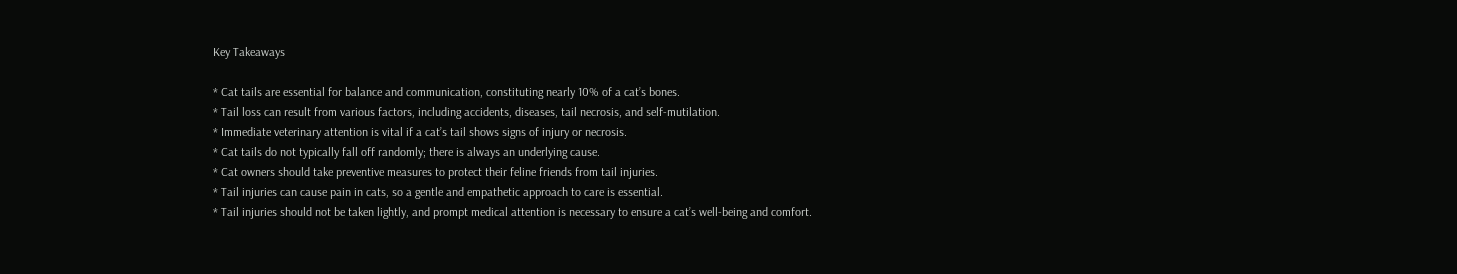Key Takeaways

* Cat tails are essential for balance and communication, constituting nearly 10% of a cat’s bones.
* Tail loss can result from various factors, including accidents, diseases, tail necrosis, and self-mutilation.
* Immediate veterinary attention is vital if a cat’s tail shows signs of injury or necrosis.
* Cat tails do not typically fall off randomly; there is always an underlying cause.
* Cat owners should take preventive measures to protect their feline friends from tail injuries.
* Tail injuries can cause pain in cats, so a gentle and empathetic approach to care is essential.
* Tail injuries should not be taken lightly, and prompt medical attention is necessary to ensure a cat’s well-being and comfort.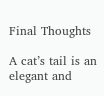Final Thoughts

A cat’s tail is an elegant and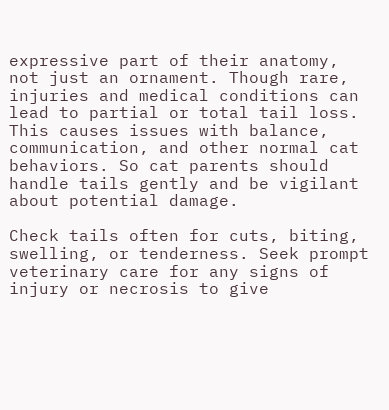expressive part of their anatomy, not just an ornament. Though rare, injuries and medical conditions can lead to partial or total tail loss. This causes issues with balance, communication, and other normal cat behaviors. So cat parents should handle tails gently and be vigilant about potential damage.

Check tails often for cuts, biting, swelling, or tenderness. Seek prompt veterinary care for any signs of injury or necrosis to give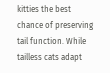kitties the best chance of preserving tail function. While tailless cats adapt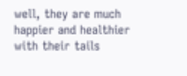well, they are much happier and healthier with their tails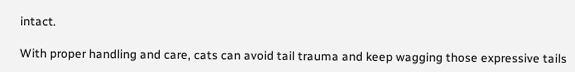intact.

With proper handling and care, cats can avoid tail trauma and keep wagging those expressive tails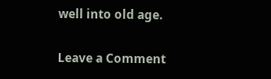well into old age.

Leave a Comment